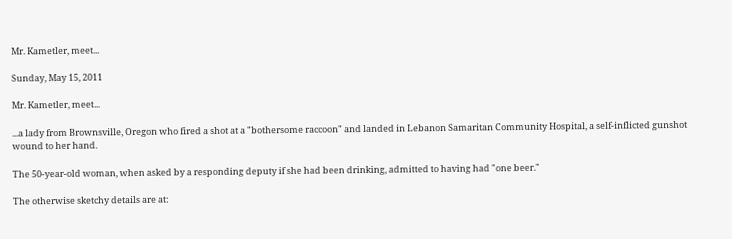Mr. Kametler, meet...

Sunday, May 15, 2011

Mr. Kametler, meet...

...a lady from Brownsville, Oregon who fired a shot at a "bothersome raccoon" and landed in Lebanon Samaritan Community Hospital, a self-inflicted gunshot wound to her hand.

The 50-year-old woman, when asked by a responding deputy if she had been drinking, admitted to having had "one beer."

The otherwise sketchy details are at: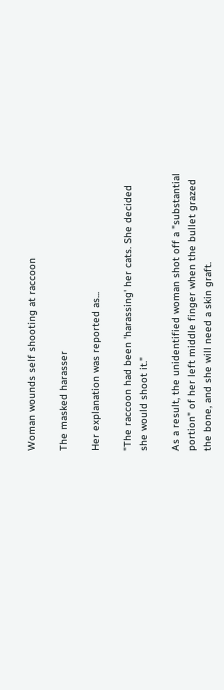Woman wounds self shooting at raccoon

The masked harasser

Her explanation was reported as...

"The raccoon had been 'harassing' her cats. She decided she would shoot it."

As a result, the unidentified woman shot off a "substantial portion" of her left middle finger when the bullet grazed the bone, and she will need a skin graft.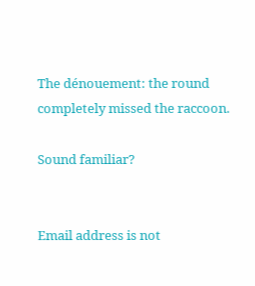The dénouement: the round completely missed the raccoon.

Sound familiar?


Email address is not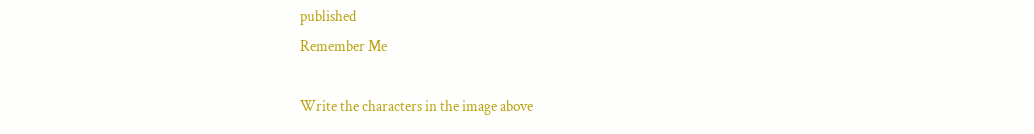published
Remember Me

Write the characters in the image above